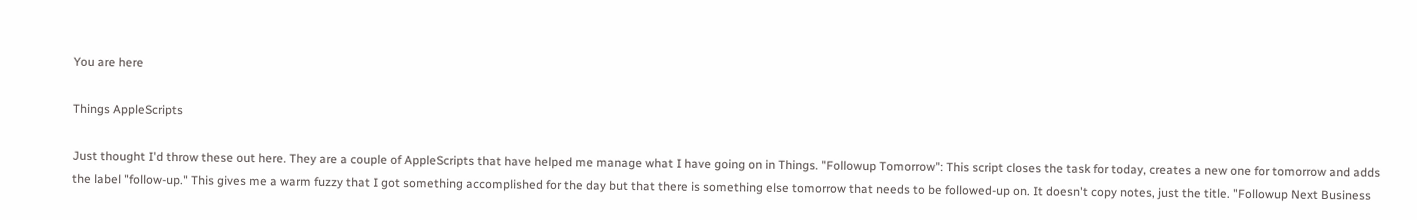You are here

Things AppleScripts

Just thought I'd throw these out here. They are a couple of AppleScripts that have helped me manage what I have going on in Things. "Followup Tomorrow": This script closes the task for today, creates a new one for tomorrow and adds the label "follow-up." This gives me a warm fuzzy that I got something accomplished for the day but that there is something else tomorrow that needs to be followed-up on. It doesn't copy notes, just the title. "Followup Next Business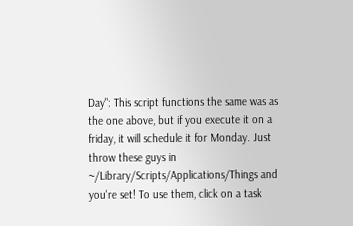Day": This script functions the same was as the one above, but if you execute it on a friday, it will schedule it for Monday. Just throw these guys in ~/Library/Scripts/Applications/Things and you're set! To use them, click on a task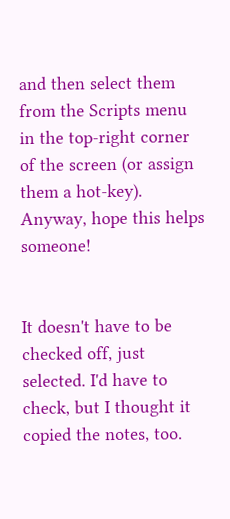and then select them from the Scripts menu in the top-right corner of the screen (or assign them a hot-key). Anyway, hope this helps someone!


It doesn't have to be checked off, just selected. I'd have to check, but I thought it copied the notes, too.